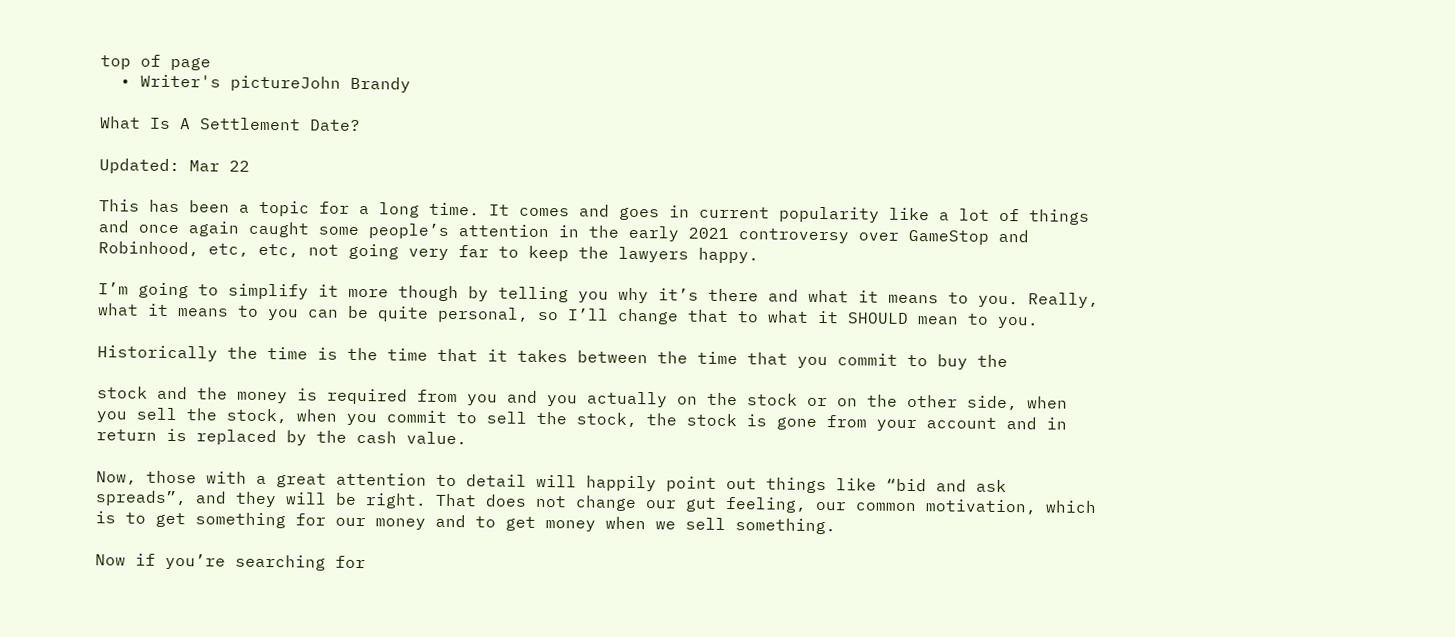top of page
  • Writer's pictureJohn Brandy

What Is A Settlement Date?

Updated: Mar 22

This has been a topic for a long time. It comes and goes in current popularity like a lot of things and once again caught some people’s attention in the early 2021 controversy over GameStop and Robinhood, etc, etc, not going very far to keep the lawyers happy.

I’m going to simplify it more though by telling you why it’s there and what it means to you. Really, what it means to you can be quite personal, so I’ll change that to what it SHOULD mean to you.

Historically the time is the time that it takes between the time that you commit to buy the

stock and the money is required from you and you actually on the stock or on the other side, when you sell the stock, when you commit to sell the stock, the stock is gone from your account and in return is replaced by the cash value.

Now, those with a great attention to detail will happily point out things like “bid and ask spreads”, and they will be right. That does not change our gut feeling, our common motivation, which is to get something for our money and to get money when we sell something.

Now if you’re searching for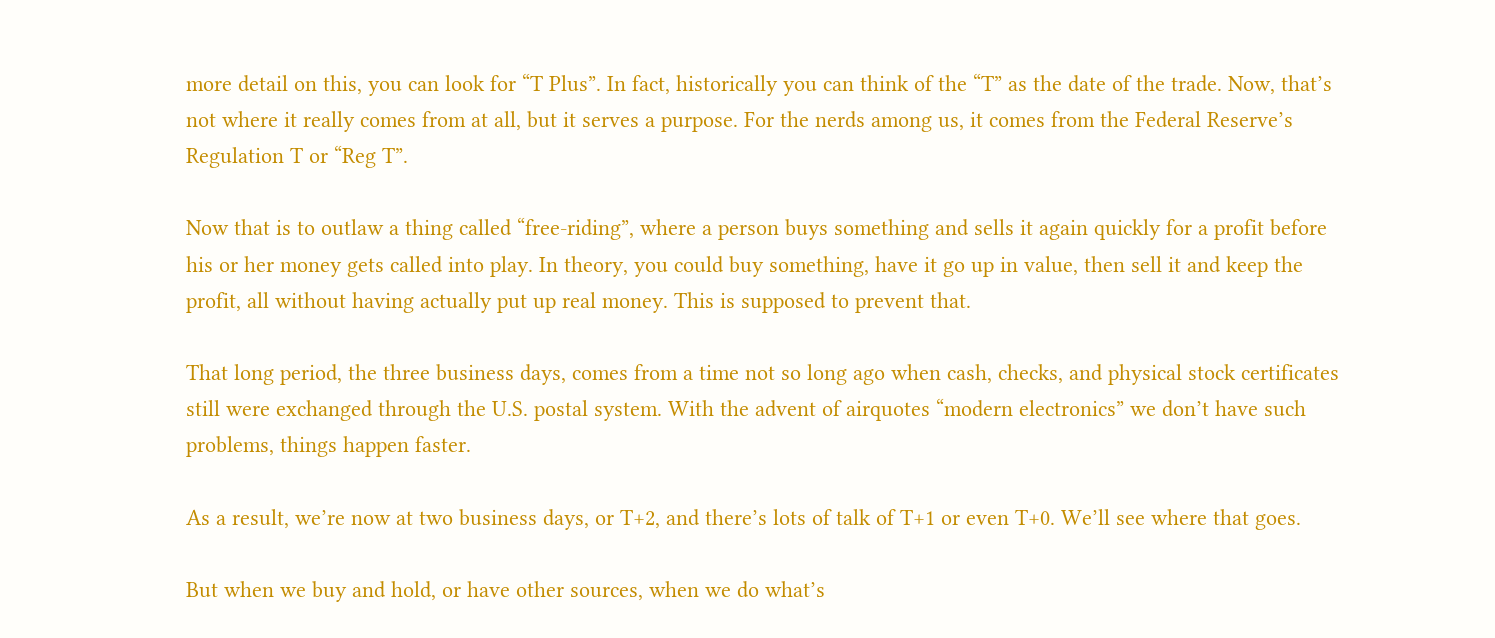more detail on this, you can look for “T Plus”. In fact, historically you can think of the “T” as the date of the trade. Now, that’s not where it really comes from at all, but it serves a purpose. For the nerds among us, it comes from the Federal Reserve’s Regulation T or “Reg T”.

Now that is to outlaw a thing called “free-riding”, where a person buys something and sells it again quickly for a profit before his or her money gets called into play. In theory, you could buy something, have it go up in value, then sell it and keep the profit, all without having actually put up real money. This is supposed to prevent that.

That long period, the three business days, comes from a time not so long ago when cash, checks, and physical stock certificates still were exchanged through the U.S. postal system. With the advent of airquotes “modern electronics” we don’t have such problems, things happen faster.

As a result, we’re now at two business days, or T+2, and there’s lots of talk of T+1 or even T+0. We’ll see where that goes.

But when we buy and hold, or have other sources, when we do what’s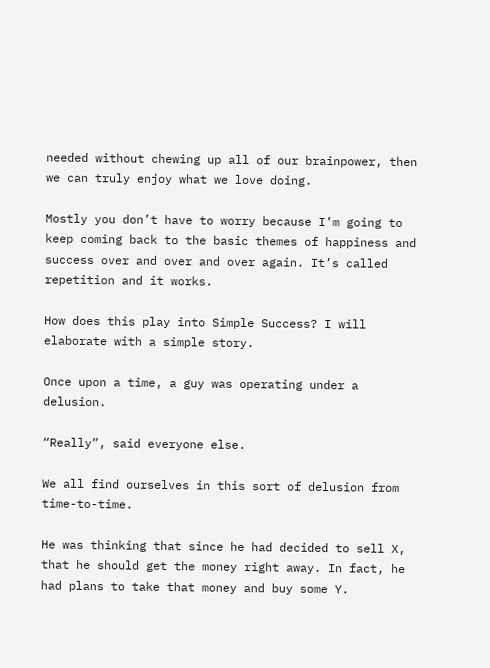needed without chewing up all of our brainpower, then we can truly enjoy what we love doing.

Mostly you don’t have to worry because I’m going to keep coming back to the basic themes of happiness and success over and over and over again. It’s called repetition and it works.

How does this play into Simple Success? I will elaborate with a simple story.

Once upon a time, a guy was operating under a delusion.

“Really”, said everyone else.

We all find ourselves in this sort of delusion from time-to-time.

He was thinking that since he had decided to sell X, that he should get the money right away. In fact, he had plans to take that money and buy some Y.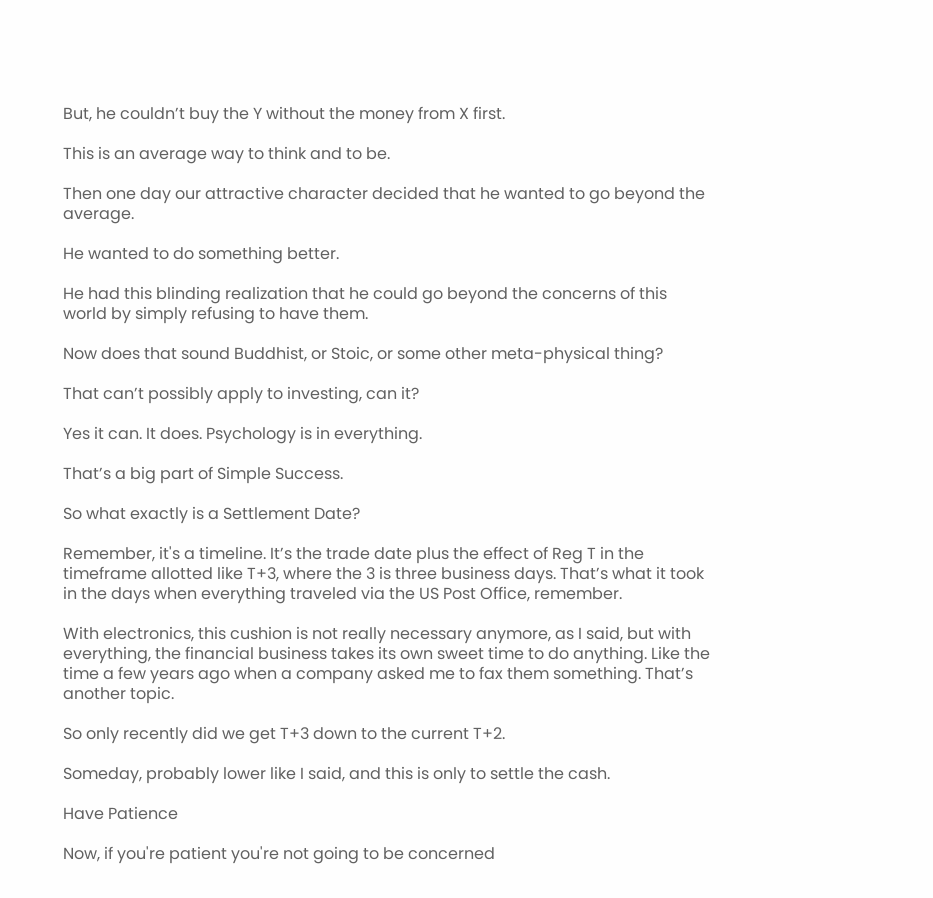But, he couldn’t buy the Y without the money from X first.

This is an average way to think and to be.

Then one day our attractive character decided that he wanted to go beyond the average.

He wanted to do something better.

He had this blinding realization that he could go beyond the concerns of this world by simply refusing to have them.

Now does that sound Buddhist, or Stoic, or some other meta-physical thing?

That can’t possibly apply to investing, can it?

Yes it can. It does. Psychology is in everything.

That’s a big part of Simple Success.

So what exactly is a Settlement Date?

Remember, it's a timeline. It’s the trade date plus the effect of Reg T in the timeframe allotted like T+3, where the 3 is three business days. That’s what it took in the days when everything traveled via the US Post Office, remember.

With electronics, this cushion is not really necessary anymore, as I said, but with everything, the financial business takes its own sweet time to do anything. Like the time a few years ago when a company asked me to fax them something. That’s another topic.

So only recently did we get T+3 down to the current T+2.

Someday, probably lower like I said, and this is only to settle the cash.

Have Patience

Now, if you're patient you're not going to be concerned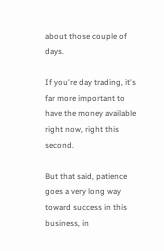about those couple of days.

If you're day trading, it's far more important to have the money available right now, right this second.

But that said, patience goes a very long way toward success in this business, in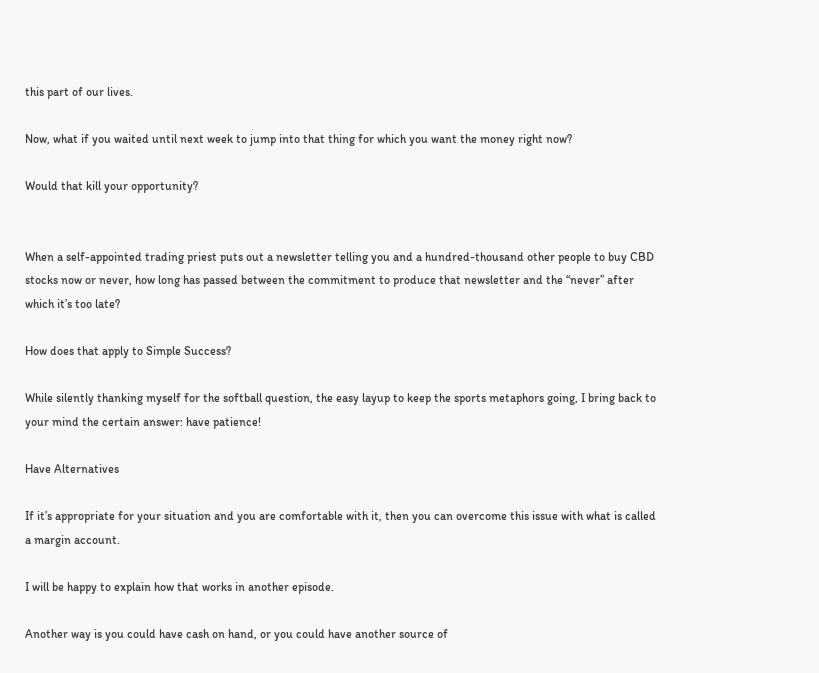this part of our lives.

Now, what if you waited until next week to jump into that thing for which you want the money right now?

Would that kill your opportunity?


When a self-appointed trading priest puts out a newsletter telling you and a hundred-thousand other people to buy CBD stocks now or never, how long has passed between the commitment to produce that newsletter and the “never” after which it’s too late?

How does that apply to Simple Success?

While silently thanking myself for the softball question, the easy layup to keep the sports metaphors going, I bring back to your mind the certain answer: have patience!

Have Alternatives

If it’s appropriate for your situation and you are comfortable with it, then you can overcome this issue with what is called a margin account.

I will be happy to explain how that works in another episode.

Another way is you could have cash on hand, or you could have another source of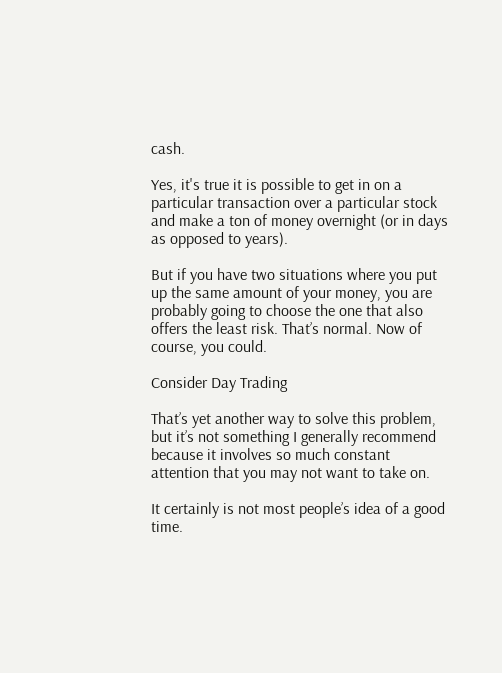cash.

Yes, it's true it is possible to get in on a particular transaction over a particular stock and make a ton of money overnight (or in days as opposed to years).

But if you have two situations where you put up the same amount of your money, you are probably going to choose the one that also offers the least risk. That’s normal. Now of course, you could.

Consider Day Trading

That’s yet another way to solve this problem, but it’s not something I generally recommend because it involves so much constant attention that you may not want to take on.

It certainly is not most people’s idea of a good time.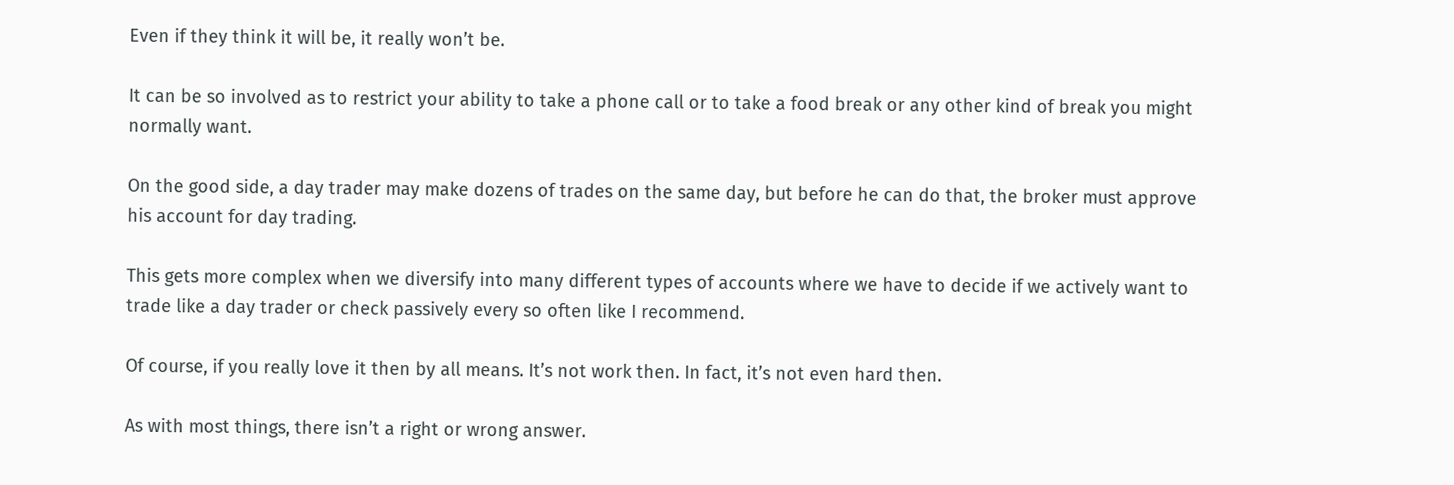Even if they think it will be, it really won’t be.

It can be so involved as to restrict your ability to take a phone call or to take a food break or any other kind of break you might normally want.

On the good side, a day trader may make dozens of trades on the same day, but before he can do that, the broker must approve his account for day trading.

This gets more complex when we diversify into many different types of accounts where we have to decide if we actively want to trade like a day trader or check passively every so often like I recommend.

Of course, if you really love it then by all means. It’s not work then. In fact, it’s not even hard then.

As with most things, there isn’t a right or wrong answer.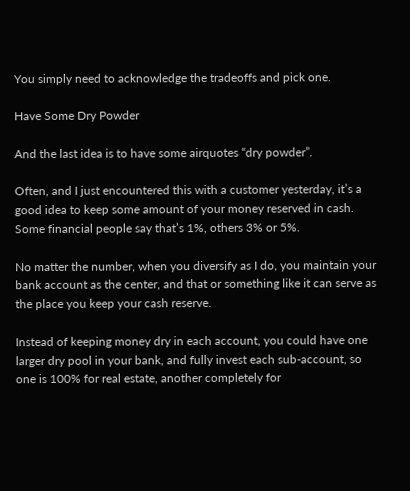You simply need to acknowledge the tradeoffs and pick one.

Have Some Dry Powder

And the last idea is to have some airquotes “dry powder”.

Often, and I just encountered this with a customer yesterday, it’s a good idea to keep some amount of your money reserved in cash. Some financial people say that’s 1%, others 3% or 5%.

No matter the number, when you diversify as I do, you maintain your bank account as the center, and that or something like it can serve as the place you keep your cash reserve.

Instead of keeping money dry in each account, you could have one larger dry pool in your bank, and fully invest each sub-account, so one is 100% for real estate, another completely for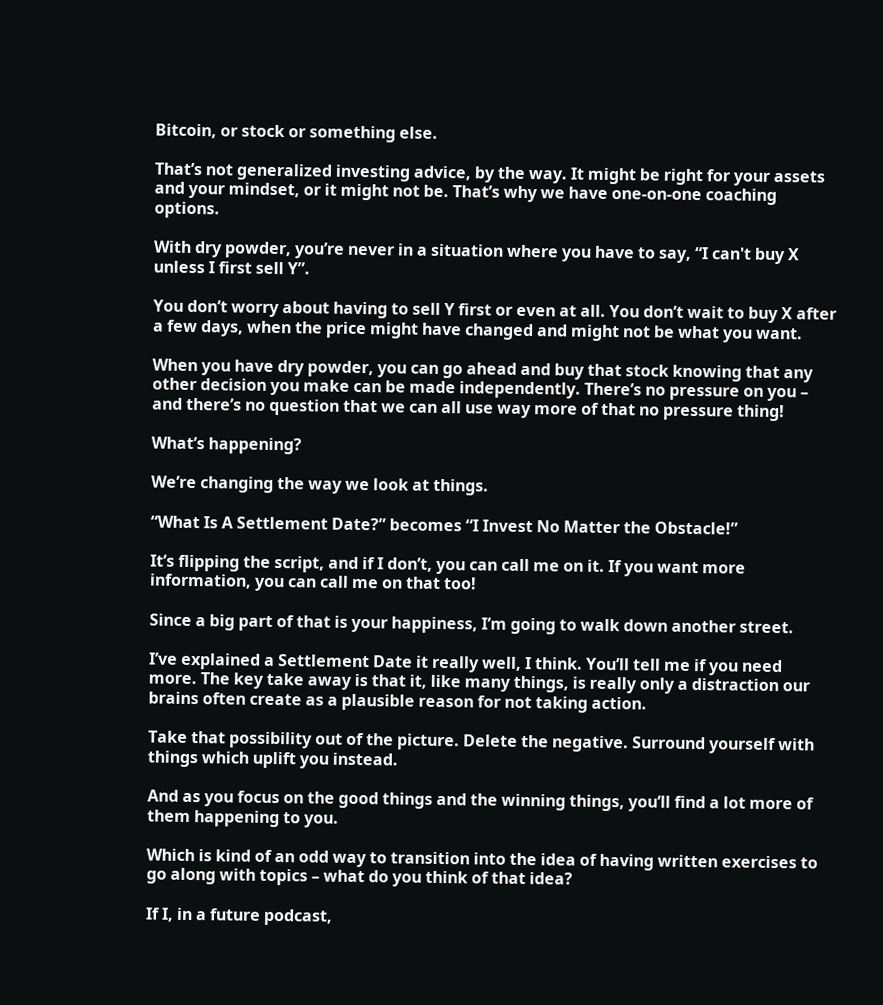Bitcoin, or stock or something else.

That’s not generalized investing advice, by the way. It might be right for your assets and your mindset, or it might not be. That’s why we have one-on-one coaching options.

With dry powder, you’re never in a situation where you have to say, “I can't buy X unless I first sell Y”.

You don’t worry about having to sell Y first or even at all. You don’t wait to buy X after a few days, when the price might have changed and might not be what you want.

When you have dry powder, you can go ahead and buy that stock knowing that any other decision you make can be made independently. There’s no pressure on you – and there’s no question that we can all use way more of that no pressure thing!

What’s happening?

We’re changing the way we look at things.

“What Is A Settlement Date?” becomes “I Invest No Matter the Obstacle!”

It’s flipping the script, and if I don’t, you can call me on it. If you want more information, you can call me on that too!

Since a big part of that is your happiness, I’m going to walk down another street.

I’ve explained a Settlement Date it really well, I think. You’ll tell me if you need more. The key take away is that it, like many things, is really only a distraction our brains often create as a plausible reason for not taking action.

Take that possibility out of the picture. Delete the negative. Surround yourself with things which uplift you instead.

And as you focus on the good things and the winning things, you’ll find a lot more of them happening to you.

Which is kind of an odd way to transition into the idea of having written exercises to go along with topics – what do you think of that idea?

If I, in a future podcast,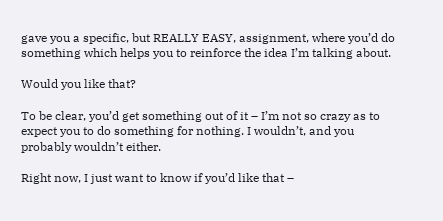gave you a specific, but REALLY EASY, assignment, where you’d do something which helps you to reinforce the idea I’m talking about.

Would you like that?

To be clear, you’d get something out of it – I’m not so crazy as to expect you to do something for nothing. I wouldn’t, and you probably wouldn’t either.

Right now, I just want to know if you’d like that –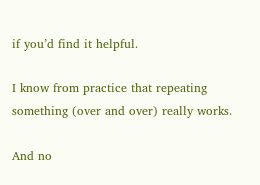if you’d find it helpful.

I know from practice that repeating something (over and over) really works.

And no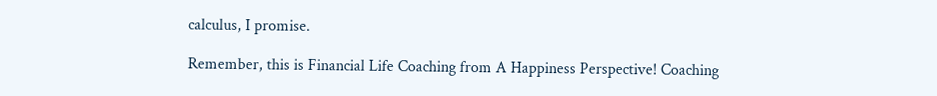calculus, I promise.

Remember, this is Financial Life Coaching from A Happiness Perspective! Coaching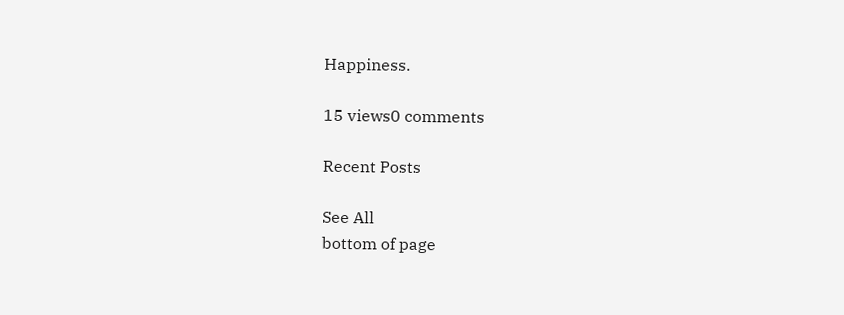Happiness.

15 views0 comments

Recent Posts

See All
bottom of page